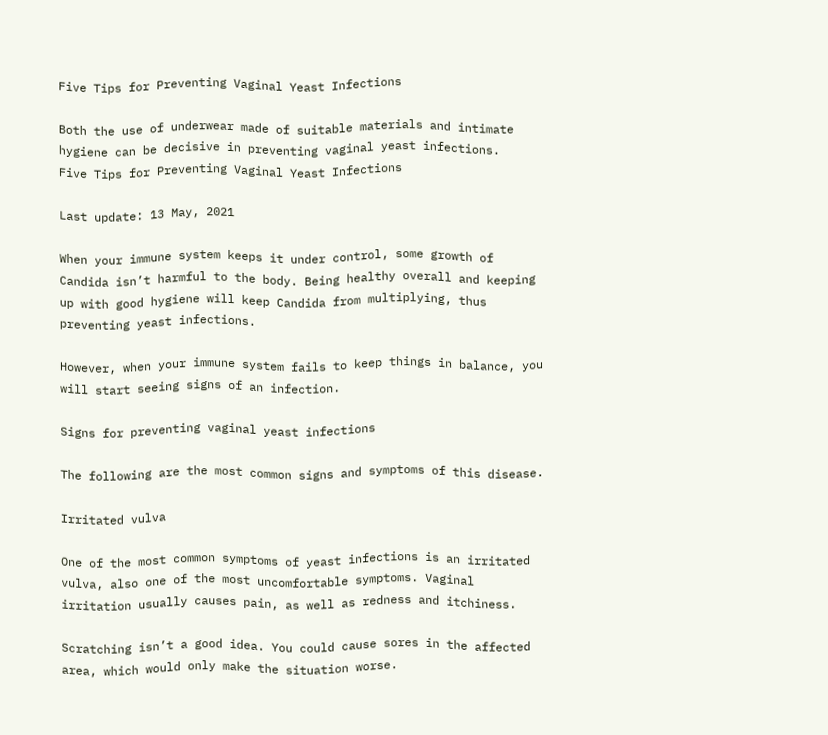Five Tips for Preventing Vaginal Yeast Infections

Both the use of underwear made of suitable materials and intimate hygiene can be decisive in preventing vaginal yeast infections.
Five Tips for Preventing Vaginal Yeast Infections

Last update: 13 May, 2021

When your immune system keeps it under control, some growth of Candida isn’t harmful to the body. Being healthy overall and keeping up with good hygiene will keep Candida from multiplying, thus preventing yeast infections.

However, when your immune system fails to keep things in balance, you will start seeing signs of an infection.

Signs for preventing vaginal yeast infections

The following are the most common signs and symptoms of this disease.

Irritated vulva

One of the most common symptoms of yeast infections is an irritated vulva, also one of the most uncomfortable symptoms. Vaginal irritation usually causes pain, as well as redness and itchiness.

Scratching isn’t a good idea. You could cause sores in the affected area, which would only make the situation worse.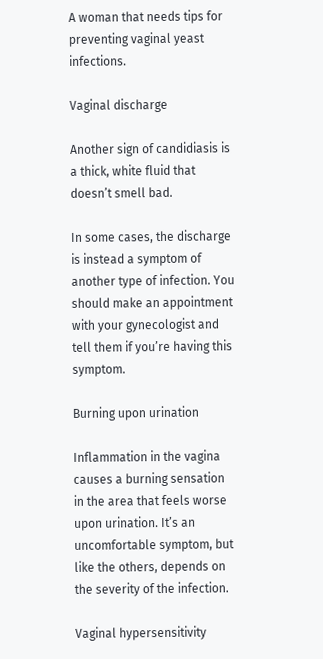A woman that needs tips for preventing vaginal yeast infections.

Vaginal discharge

Another sign of candidiasis is a thick, white fluid that doesn’t smell bad.

In some cases, the discharge is instead a symptom of another type of infection. You should make an appointment with your gynecologist and tell them if you’re having this symptom.

Burning upon urination

Inflammation in the vagina causes a burning sensation in the area that feels worse upon urination. It’s an uncomfortable symptom, but like the others, depends on the severity of the infection.

Vaginal hypersensitivity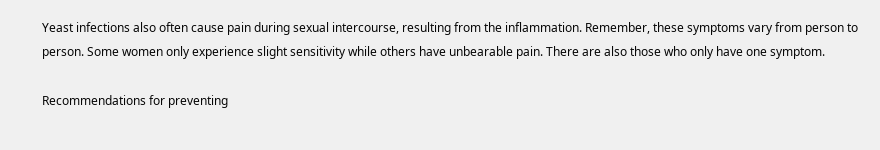Yeast infections also often cause pain during sexual intercourse, resulting from the inflammation. Remember, these symptoms vary from person to person. Some women only experience slight sensitivity while others have unbearable pain. There are also those who only have one symptom.

Recommendations for preventing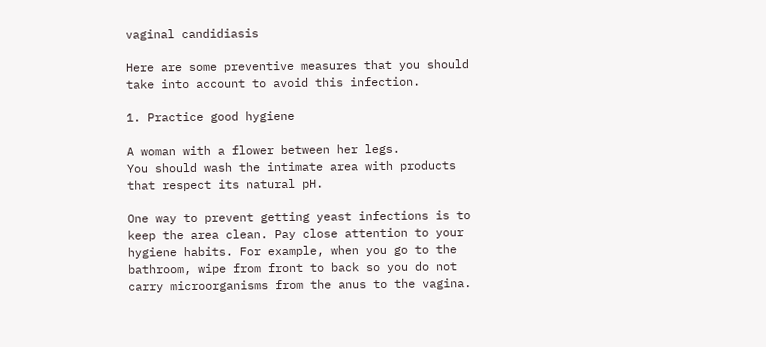vaginal candidiasis

Here are some preventive measures that you should take into account to avoid this infection.

1. Practice good hygiene

A woman with a flower between her legs.
You should wash the intimate area with products that respect its natural pH.

One way to prevent getting yeast infections is to keep the area clean. Pay close attention to your hygiene habits. For example, when you go to the bathroom, wipe from front to back so you do not carry microorganisms from the anus to the vagina.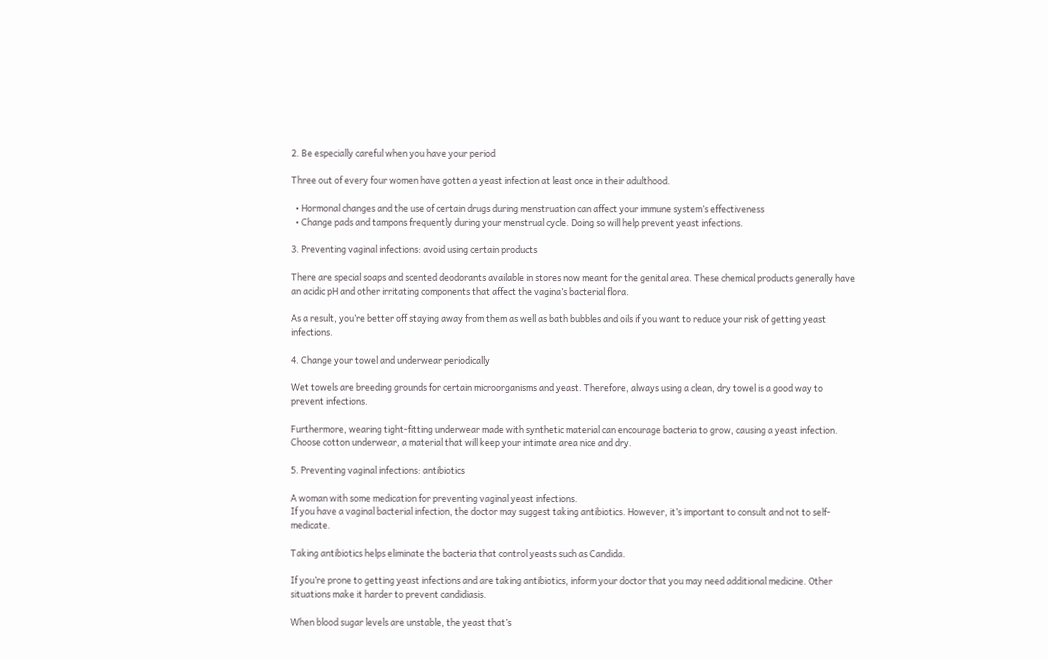2. Be especially careful when you have your period

Three out of every four women have gotten a yeast infection at least once in their adulthood.

  • Hormonal changes and the use of certain drugs during menstruation can affect your immune system’s effectiveness
  • Change pads and tampons frequently during your menstrual cycle. Doing so will help prevent yeast infections.

3. Preventing vaginal infections: avoid using certain products

There are special soaps and scented deodorants available in stores now meant for the genital area. These chemical products generally have an acidic pH and other irritating components that affect the vagina’s bacterial flora.

As a result, you’re better off staying away from them as well as bath bubbles and oils if you want to reduce your risk of getting yeast infections.

4. Change your towel and underwear periodically

Wet towels are breeding grounds for certain microorganisms and yeast. Therefore, always using a clean, dry towel is a good way to prevent infections.

Furthermore, wearing tight-fitting underwear made with synthetic material can encourage bacteria to grow, causing a yeast infection. Choose cotton underwear, a material that will keep your intimate area nice and dry.

5. Preventing vaginal infections: antibiotics

A woman with some medication for preventing vaginal yeast infections.
If you have a vaginal bacterial infection, the doctor may suggest taking antibiotics. However, it’s important to consult and not to self-medicate.

Taking antibiotics helps eliminate the bacteria that control yeasts such as Candida.

If you’re prone to getting yeast infections and are taking antibiotics, inform your doctor that you may need additional medicine. Other situations make it harder to prevent candidiasis.

When blood sugar levels are unstable, the yeast that’s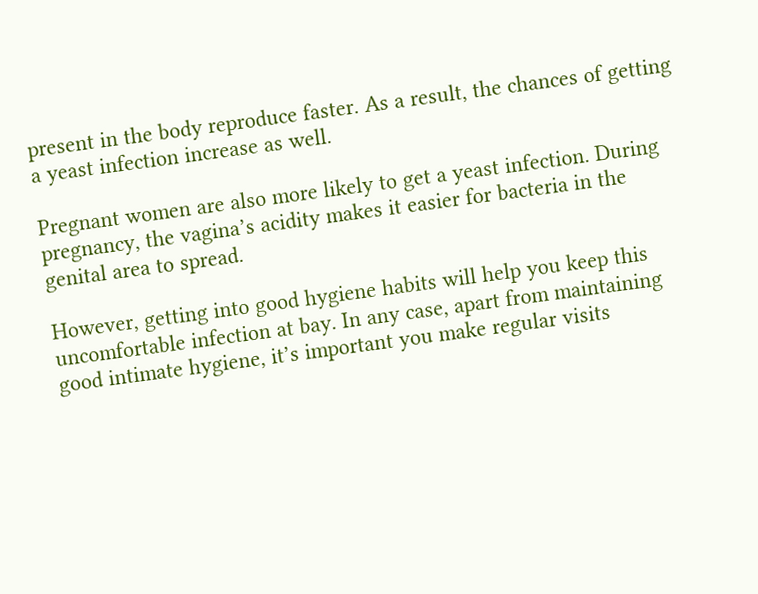present in the body reproduce faster. As a result, the chances of getting a yeast infection increase as well.

Pregnant women are also more likely to get a yeast infection. During pregnancy, the vagina’s acidity makes it easier for bacteria in the genital area to spread.

However, getting into good hygiene habits will help you keep this uncomfortable infection at bay. In any case, apart from maintaining good intimate hygiene, it’s important you make regular visits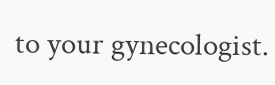to your gynecologist.